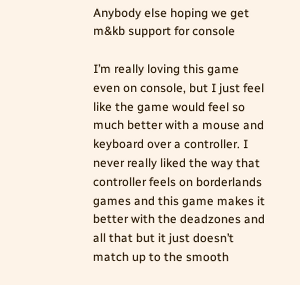Anybody else hoping we get m&kb support for console

I’m really loving this game even on console, but I just feel like the game would feel so much better with a mouse and keyboard over a controller. I never really liked the way that controller feels on borderlands games and this game makes it better with the deadzones and all that but it just doesn’t match up to the smooth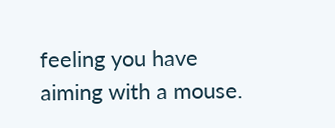feeling you have aiming with a mouse.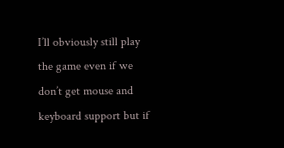I’ll obviously still play the game even if we don’t get mouse and keyboard support but if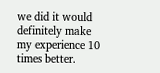we did it would definitely make my experience 10 times better.